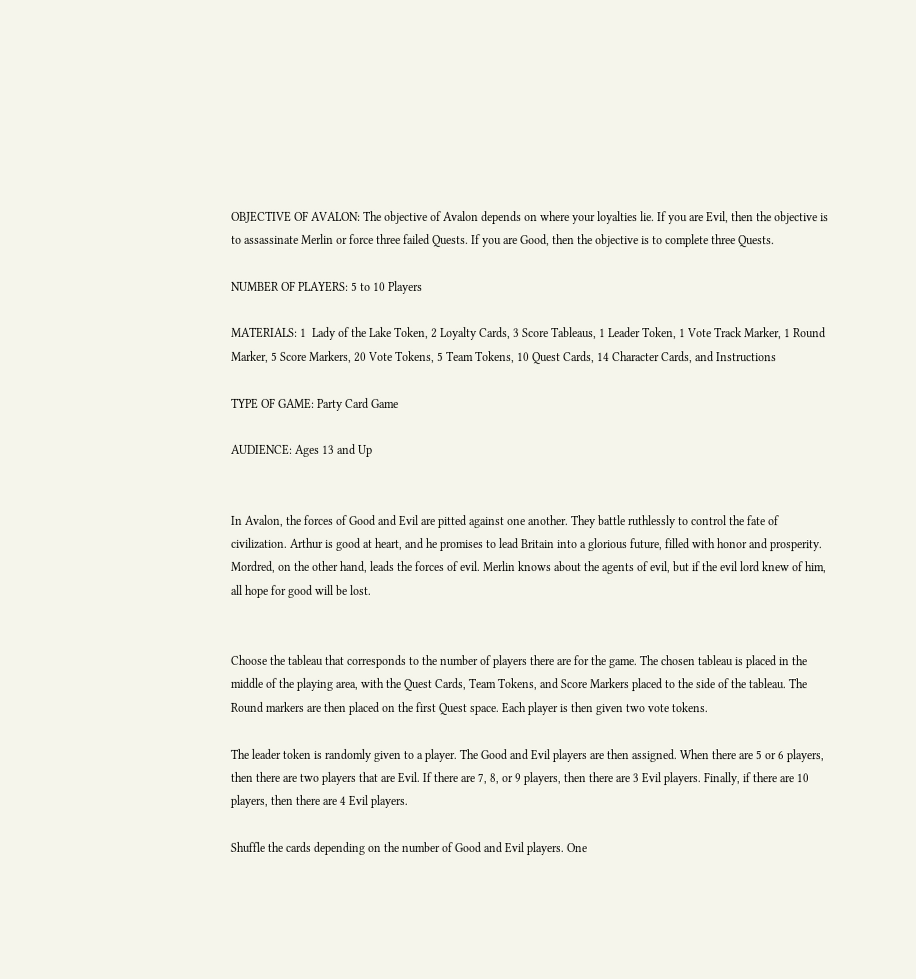OBJECTIVE OF AVALON: The objective of Avalon depends on where your loyalties lie. If you are Evil, then the objective is to assassinate Merlin or force three failed Quests. If you are Good, then the objective is to complete three Quests.

NUMBER OF PLAYERS: 5 to 10 Players

MATERIALS: 1  Lady of the Lake Token, 2 Loyalty Cards, 3 Score Tableaus, 1 Leader Token, 1 Vote Track Marker, 1 Round Marker, 5 Score Markers, 20 Vote Tokens, 5 Team Tokens, 10 Quest Cards, 14 Character Cards, and Instructions

TYPE OF GAME: Party Card Game

AUDIENCE: Ages 13 and Up


In Avalon, the forces of Good and Evil are pitted against one another. They battle ruthlessly to control the fate of civilization. Arthur is good at heart, and he promises to lead Britain into a glorious future, filled with honor and prosperity. Mordred, on the other hand, leads the forces of evil. Merlin knows about the agents of evil, but if the evil lord knew of him, all hope for good will be lost.


Choose the tableau that corresponds to the number of players there are for the game. The chosen tableau is placed in the middle of the playing area, with the Quest Cards, Team Tokens, and Score Markers placed to the side of the tableau. The Round markers are then placed on the first Quest space. Each player is then given two vote tokens.

The leader token is randomly given to a player. The Good and Evil players are then assigned. When there are 5 or 6 players, then there are two players that are Evil. If there are 7, 8, or 9 players, then there are 3 Evil players. Finally, if there are 10 players, then there are 4 Evil players.

Shuffle the cards depending on the number of Good and Evil players. One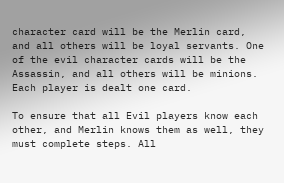character card will be the Merlin card, and all others will be loyal servants. One of the evil character cards will be the Assassin, and all others will be minions. Each player is dealt one card.

To ensure that all Evil players know each other, and Merlin knows them as well, they must complete steps. All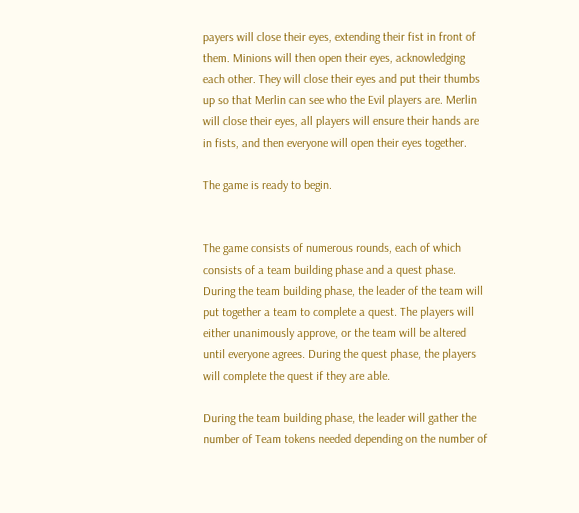payers will close their eyes, extending their fist in front of them. Minions will then open their eyes, acknowledging each other. They will close their eyes and put their thumbs up so that Merlin can see who the Evil players are. Merlin will close their eyes, all players will ensure their hands are in fists, and then everyone will open their eyes together.

The game is ready to begin.


The game consists of numerous rounds, each of which consists of a team building phase and a quest phase. During the team building phase, the leader of the team will put together a team to complete a quest. The players will either unanimously approve, or the team will be altered until everyone agrees. During the quest phase, the players will complete the quest if they are able.

During the team building phase, the leader will gather the number of Team tokens needed depending on the number of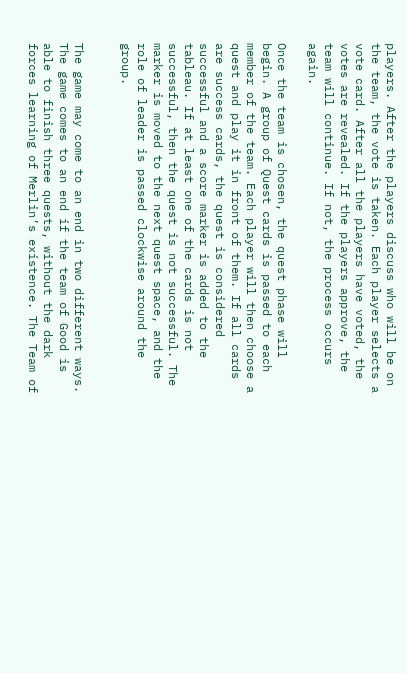players. After the players discuss who will be on the team, the vote is taken. Each player selects a vote card. After all the players have voted, the votes are revealed. If the players approve, the team will continue. If not, the process occurs again.

Once the team is chosen, the quest phase will begin. A group of Quest cards is passed to each member of the team. Each player will then choose a quest and play it in front of them. If all cards are success cards, the quest is considered successful and a score marker is added to the tableau. If at least one of the cards is not successful, then the quest is not successful. The marker is moved to the next quest space, and the role of leader is passed clockwise around the group.


The game may come to an end in two different ways. The game comes to an end if the team of Good is able to finish three quests, without the dark forces learning of Merlin’s existence. The Team of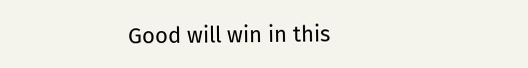Good will win in this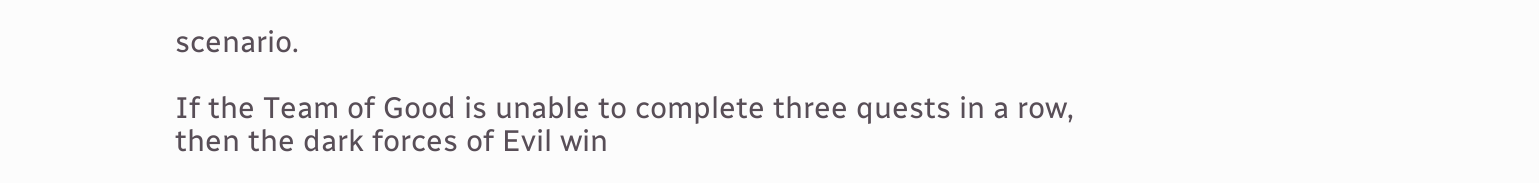scenario.

If the Team of Good is unable to complete three quests in a row, then the dark forces of Evil win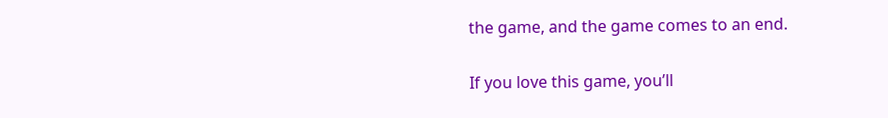the game, and the game comes to an end.

If you love this game, you’ll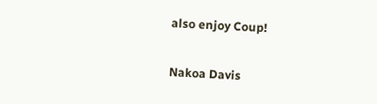also enjoy Coup!

Nakoa Davis